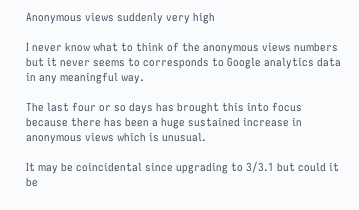Anonymous views suddenly very high

I never know what to think of the anonymous views numbers but it never seems to corresponds to Google analytics data in any meaningful way.

The last four or so days has brought this into focus because there has been a huge sustained increase in anonymous views which is unusual.

It may be coincidental since upgrading to 3/3.1 but could it be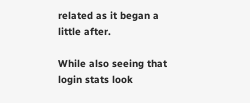related as it began a little after.

While also seeing that login stats look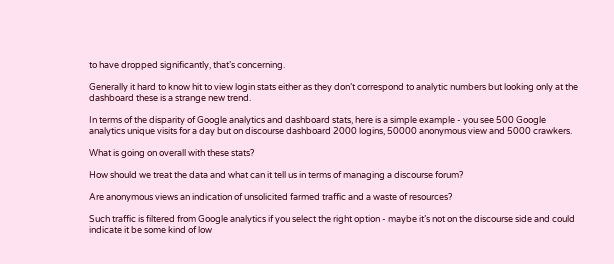to have dropped significantly, that’s concerning.

Generally it hard to know hit to view login stats either as they don’t correspond to analytic numbers but looking only at the dashboard these is a strange new trend.

In terms of the disparity of Google analytics and dashboard stats, here is a simple example - you see 500 Google analytics unique visits for a day but on discourse dashboard 2000 logins, 50000 anonymous view and 5000 crawkers.

What is going on overall with these stats?

How should we treat the data and what can it tell us in terms of managing a discourse forum?

Are anonymous views an indication of unsolicited farmed traffic and a waste of resources?

Such traffic is filtered from Google analytics if you select the right option - maybe it’s not on the discourse side and could indicate it be some kind of low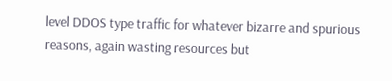level DDOS type traffic for whatever bizarre and spurious reasons, again wasting resources but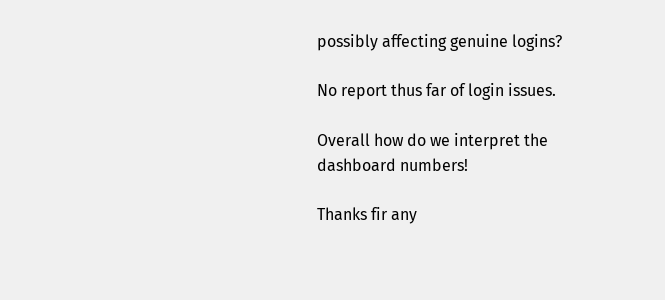possibly affecting genuine logins?

No report thus far of login issues.

Overall how do we interpret the dashboard numbers!

Thanks fir any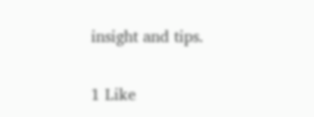insight and tips.

1 Like